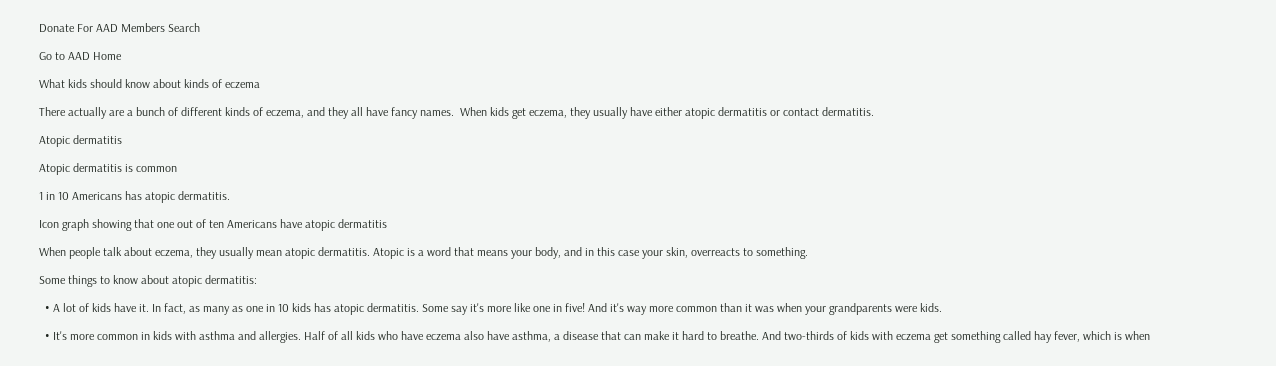Donate For AAD Members Search

Go to AAD Home

What kids should know about kinds of eczema

There actually are a bunch of different kinds of eczema, and they all have fancy names.  When kids get eczema, they usually have either atopic dermatitis or contact dermatitis.

Atopic dermatitis

Atopic dermatitis is common

1 in 10 Americans has atopic dermatitis.

Icon graph showing that one out of ten Americans have atopic dermatitis

When people talk about eczema, they usually mean atopic dermatitis. Atopic is a word that means your body, and in this case your skin, overreacts to something.

Some things to know about atopic dermatitis:

  • A lot of kids have it. In fact, as many as one in 10 kids has atopic dermatitis. Some say it's more like one in five! And it's way more common than it was when your grandparents were kids.

  • It's more common in kids with asthma and allergies. Half of all kids who have eczema also have asthma, a disease that can make it hard to breathe. And two-thirds of kids with eczema get something called hay fever, which is when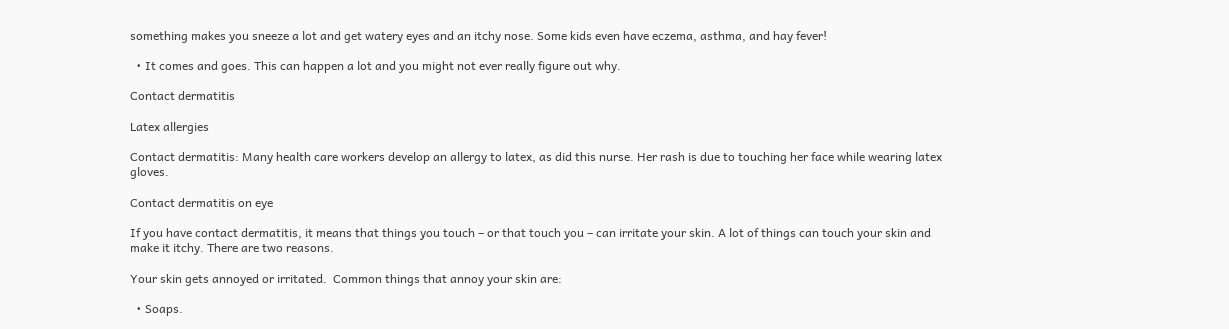something makes you sneeze a lot and get watery eyes and an itchy nose. Some kids even have eczema, asthma, and hay fever!

  • It comes and goes. This can happen a lot and you might not ever really figure out why.

Contact dermatitis

Latex allergies

Contact dermatitis: Many health care workers develop an allergy to latex, as did this nurse. Her rash is due to touching her face while wearing latex gloves.

Contact dermatitis on eye

If you have contact dermatitis, it means that things you touch – or that touch you – can irritate your skin. A lot of things can touch your skin and make it itchy. There are two reasons.

Your skin gets annoyed or irritated.  Common things that annoy your skin are:

  • Soaps.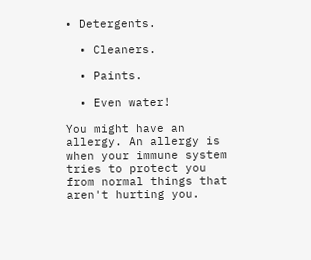• Detergents.

  • Cleaners.

  • Paints.

  • Even water!

You might have an allergy. An allergy is when your immune system tries to protect you from normal things that aren't hurting you.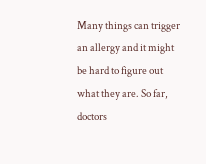Many things can trigger an allergy and it might be hard to figure out what they are. So far, doctors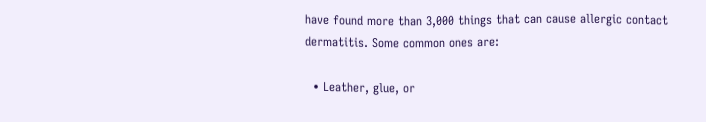have found more than 3,000 things that can cause allergic contact dermatitis. Some common ones are:

  • Leather, glue, or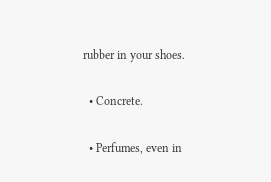rubber in your shoes.

  • Concrete.

  • Perfumes, even in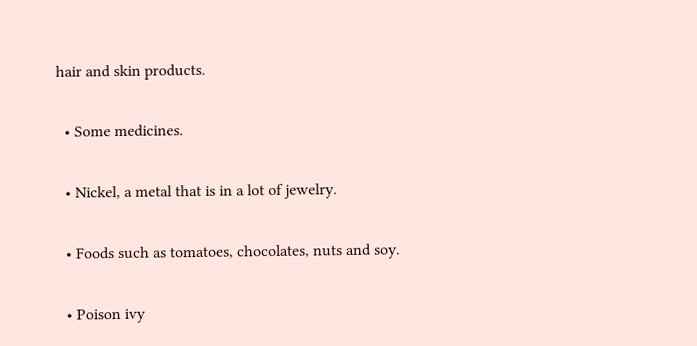hair and skin products.

  • Some medicines.

  • Nickel, a metal that is in a lot of jewelry.

  • Foods such as tomatoes, chocolates, nuts and soy.

  • Poison ivy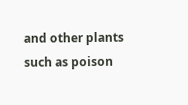and other plants such as poison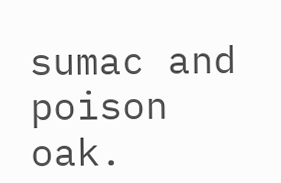sumac and poison oak.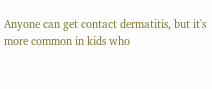Anyone can get contact dermatitis, but it's more common in kids who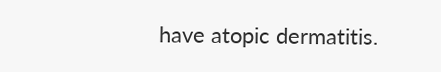have atopic dermatitis.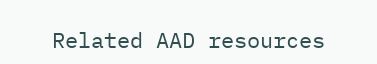Related AAD resources